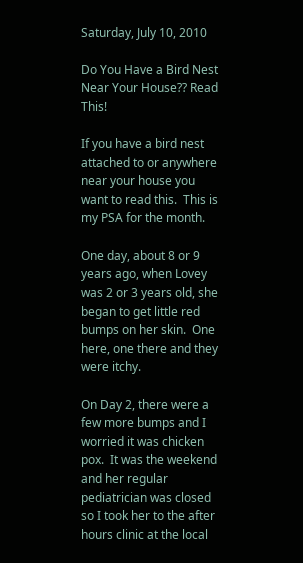Saturday, July 10, 2010

Do You Have a Bird Nest Near Your House?? Read This!

If you have a bird nest attached to or anywhere near your house you want to read this.  This is my PSA for the month.

One day, about 8 or 9 years ago, when Lovey was 2 or 3 years old, she began to get little red bumps on her skin.  One here, one there and they were itchy.

On Day 2, there were a few more bumps and I worried it was chicken pox.  It was the weekend and her regular pediatrician was closed so I took her to the after hours clinic at the local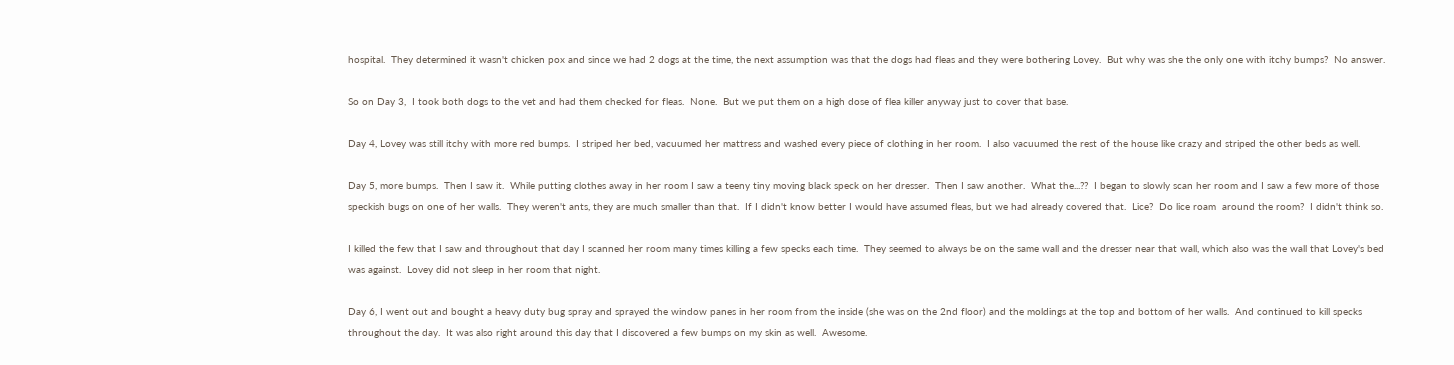hospital.  They determined it wasn't chicken pox and since we had 2 dogs at the time, the next assumption was that the dogs had fleas and they were bothering Lovey.  But why was she the only one with itchy bumps?  No answer.

So on Day 3,  I took both dogs to the vet and had them checked for fleas.  None.  But we put them on a high dose of flea killer anyway just to cover that base.

Day 4, Lovey was still itchy with more red bumps.  I striped her bed, vacuumed her mattress and washed every piece of clothing in her room.  I also vacuumed the rest of the house like crazy and striped the other beds as well.

Day 5, more bumps.  Then I saw it.  While putting clothes away in her room I saw a teeny tiny moving black speck on her dresser.  Then I saw another.  What the...??  I began to slowly scan her room and I saw a few more of those speckish bugs on one of her walls.  They weren't ants, they are much smaller than that.  If I didn't know better I would have assumed fleas, but we had already covered that.  Lice?  Do lice roam  around the room?  I didn't think so.

I killed the few that I saw and throughout that day I scanned her room many times killing a few specks each time.  They seemed to always be on the same wall and the dresser near that wall, which also was the wall that Lovey's bed was against.  Lovey did not sleep in her room that night.

Day 6, I went out and bought a heavy duty bug spray and sprayed the window panes in her room from the inside (she was on the 2nd floor) and the moldings at the top and bottom of her walls.  And continued to kill specks throughout the day.  It was also right around this day that I discovered a few bumps on my skin as well.  Awesome.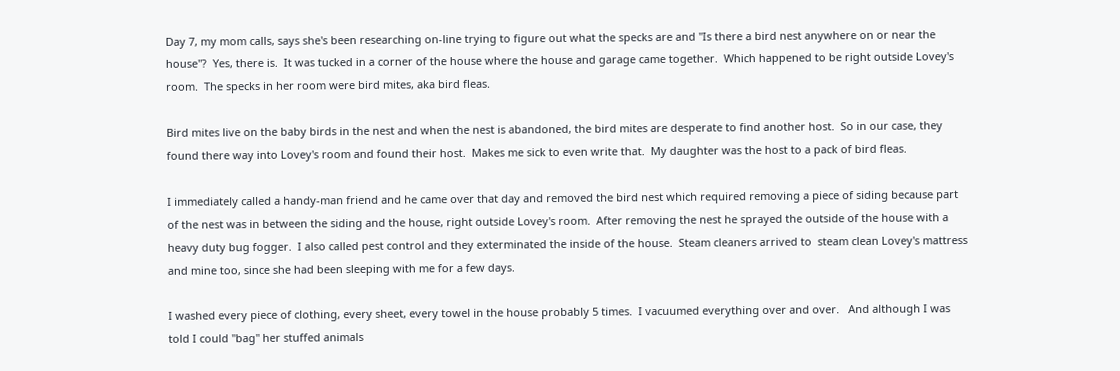Day 7, my mom calls, says she's been researching on-line trying to figure out what the specks are and "Is there a bird nest anywhere on or near the house"?  Yes, there is.  It was tucked in a corner of the house where the house and garage came together.  Which happened to be right outside Lovey's room.  The specks in her room were bird mites, aka bird fleas.

Bird mites live on the baby birds in the nest and when the nest is abandoned, the bird mites are desperate to find another host.  So in our case, they found there way into Lovey's room and found their host.  Makes me sick to even write that.  My daughter was the host to a pack of bird fleas.

I immediately called a handy-man friend and he came over that day and removed the bird nest which required removing a piece of siding because part of the nest was in between the siding and the house, right outside Lovey's room.  After removing the nest he sprayed the outside of the house with a heavy duty bug fogger.  I also called pest control and they exterminated the inside of the house.  Steam cleaners arrived to  steam clean Lovey's mattress and mine too, since she had been sleeping with me for a few days.

I washed every piece of clothing, every sheet, every towel in the house probably 5 times.  I vacuumed everything over and over.   And although I was told I could "bag" her stuffed animals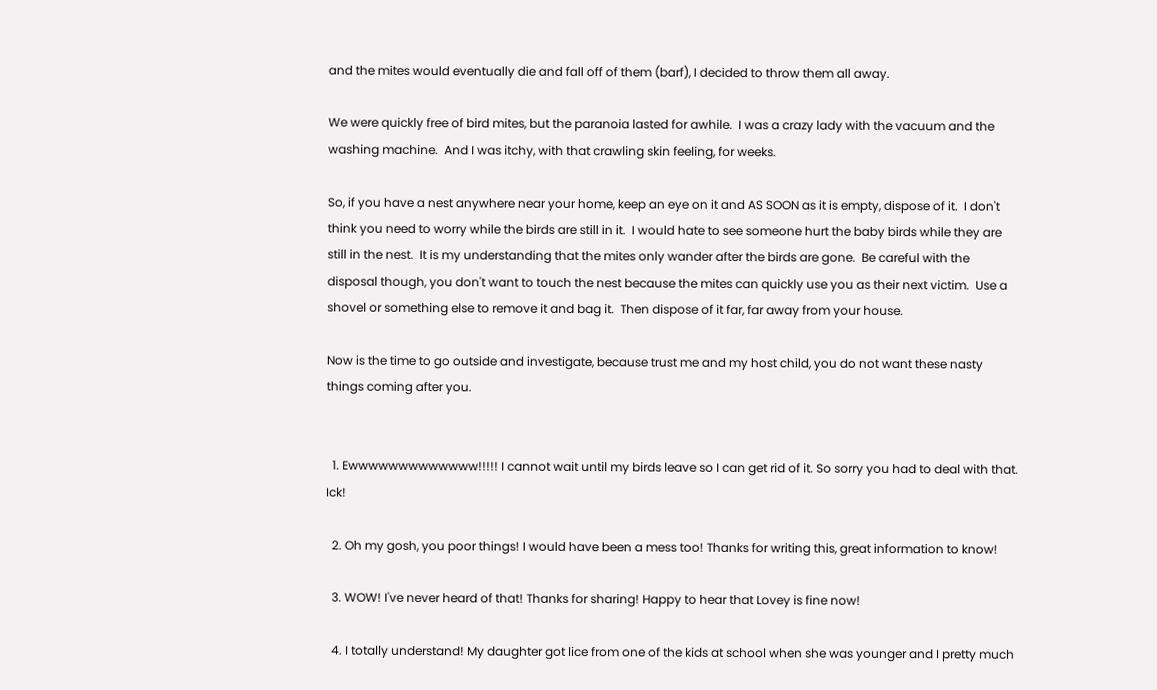and the mites would eventually die and fall off of them (barf), I decided to throw them all away.

We were quickly free of bird mites, but the paranoia lasted for awhile.  I was a crazy lady with the vacuum and the washing machine.  And I was itchy, with that crawling skin feeling, for weeks.

So, if you have a nest anywhere near your home, keep an eye on it and AS SOON as it is empty, dispose of it.  I don't think you need to worry while the birds are still in it.  I would hate to see someone hurt the baby birds while they are still in the nest.  It is my understanding that the mites only wander after the birds are gone.  Be careful with the disposal though, you don't want to touch the nest because the mites can quickly use you as their next victim.  Use a shovel or something else to remove it and bag it.  Then dispose of it far, far away from your house.

Now is the time to go outside and investigate, because trust me and my host child, you do not want these nasty things coming after you.


  1. Ewwwwwwwwwwwww!!!!! I cannot wait until my birds leave so I can get rid of it. So sorry you had to deal with that. Ick!

  2. Oh my gosh, you poor things! I would have been a mess too! Thanks for writing this, great information to know!

  3. WOW! I've never heard of that! Thanks for sharing! Happy to hear that Lovey is fine now!

  4. I totally understand! My daughter got lice from one of the kids at school when she was younger and I pretty much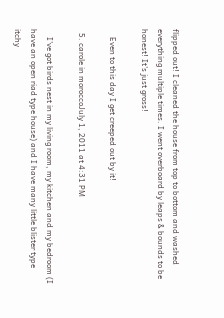flipped out! I cleaned the house from top to bottom and washed everything multiple times. I went overboard by leaps & bounds to be honest! It's just gross!

    Even to this day I get creeped out by it!

  5. carole in moroccoJuly 1, 2011 at 4:31 PM

    I've got birds nest in my living room, my kitchen and my bedroom (I have an open riad type house) and I have many little blister type itchy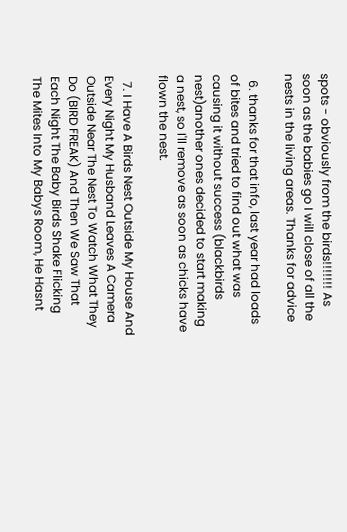spots - obviously from the birds!!!!!!! As soon as the babies go I will close of all the nests in the living areas. Thanks for advice

  6. thanks for that info, last year had loads of bites and tried to find out what was causing it without success (blackbirds nest)another ones decided to start making a nest, so I'll remove as soon as chicks have flown the nest.

  7. I Have A Birds Nest Outside My House And Every Night My Husband Leaves A Camera Outside Near The Nest To Watch What They Do (BIRD FREAK) And Then We Saw That Each Night The Baby Birds Shake Flicking The Mites Into My Babys Room, He Hasnt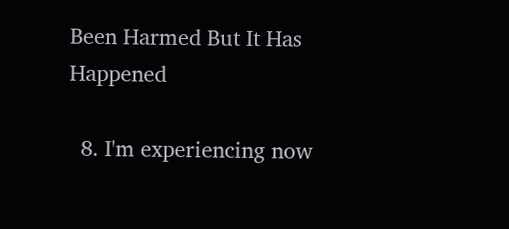Been Harmed But It Has Happened

  8. I'm experiencing now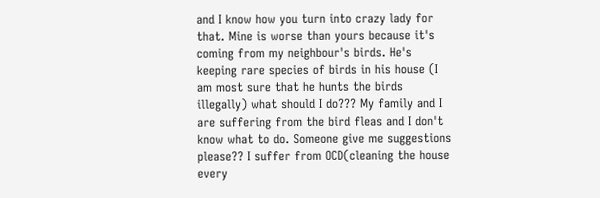and I know how you turn into crazy lady for that. Mine is worse than yours because it's coming from my neighbour's birds. He's keeping rare species of birds in his house (I am most sure that he hunts the birds illegally) what should I do??? My family and I are suffering from the bird fleas and I don't know what to do. Someone give me suggestions please?? I suffer from OCD(cleaning the house every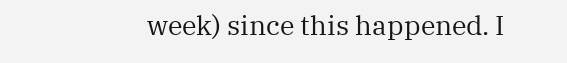week) since this happened. I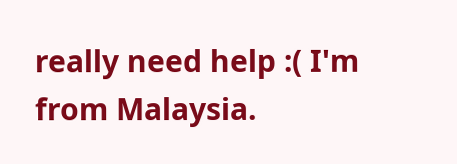really need help :( I'm from Malaysia.